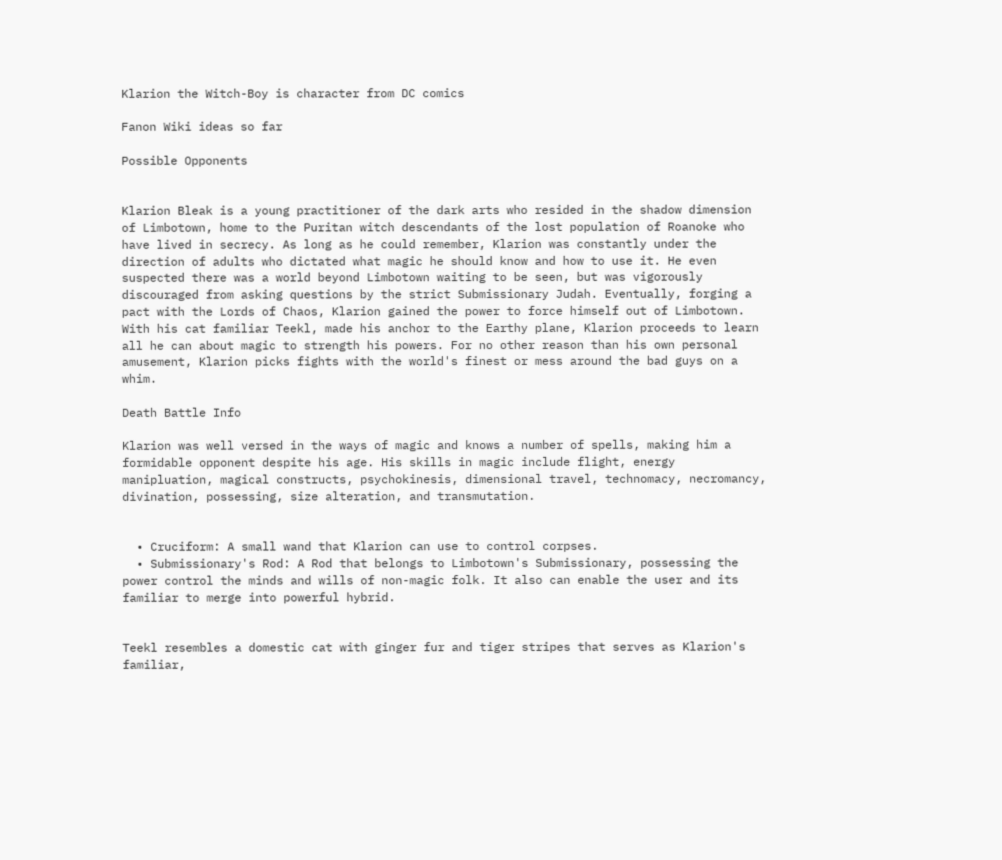Klarion the Witch-Boy is character from DC comics

Fanon Wiki ideas so far

Possible Opponents


Klarion Bleak is a young practitioner of the dark arts who resided in the shadow dimension of Limbotown, home to the Puritan witch descendants of the lost population of Roanoke who have lived in secrecy. As long as he could remember, Klarion was constantly under the direction of adults who dictated what magic he should know and how to use it. He even suspected there was a world beyond Limbotown waiting to be seen, but was vigorously discouraged from asking questions by the strict Submissionary Judah. Eventually, forging a pact with the Lords of Chaos, Klarion gained the power to force himself out of Limbotown. With his cat familiar Teekl, made his anchor to the Earthy plane, Klarion proceeds to learn all he can about magic to strength his powers. For no other reason than his own personal amusement, Klarion picks fights with the world's finest or mess around the bad guys on a whim.

Death Battle Info

Klarion was well versed in the ways of magic and knows a number of spells, making him a formidable opponent despite his age. His skills in magic include flight, energy manipluation, magical constructs, psychokinesis, dimensional travel, technomacy, necromancy, divination, possessing, size alteration, and transmutation.


  • Cruciform: A small wand that Klarion can use to control corpses.
  • Submissionary's Rod: A Rod that belongs to Limbotown's Submissionary, possessing the power control the minds and wills of non-magic folk. It also can enable the user and its familiar to merge into powerful hybrid.


Teekl resembles a domestic cat with ginger fur and tiger stripes that serves as Klarion's familiar,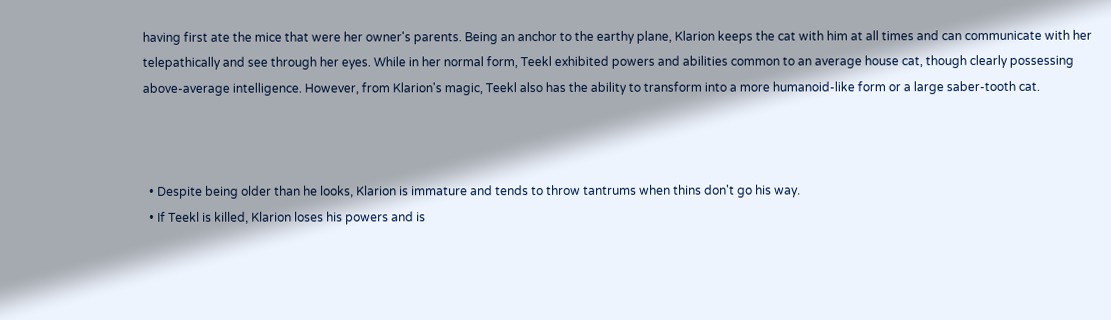having first ate the mice that were her owner's parents. Being an anchor to the earthy plane, Klarion keeps the cat with him at all times and can communicate with her telepathically and see through her eyes. While in her normal form, Teekl exhibited powers and abilities common to an average house cat, though clearly possessing above-average intelligence. However, from Klarion's magic, Teekl also has the ability to transform into a more humanoid-like form or a large saber-tooth cat.



  • Despite being older than he looks, Klarion is immature and tends to throw tantrums when thins don't go his way.
  • If Teekl is killed, Klarion loses his powers and is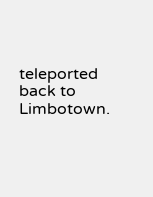teleported back to Limbotown.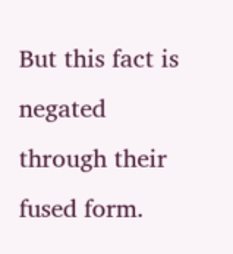But this fact is negated through their fused form.